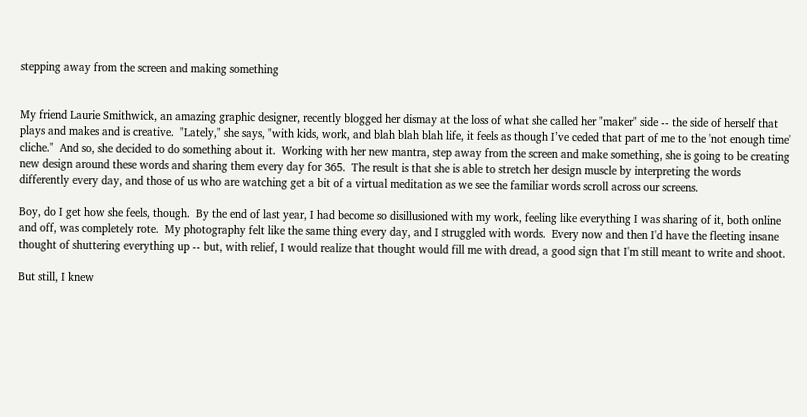stepping away from the screen and making something


My friend Laurie Smithwick, an amazing graphic designer, recently blogged her dismay at the loss of what she called her "maker" side -- the side of herself that plays and makes and is creative.  "Lately," she says, "with kids, work, and blah blah blah life, it feels as though I’ve ceded that part of me to the 'not enough time' cliche."  And so, she decided to do something about it.  Working with her new mantra, step away from the screen and make something, she is going to be creating new design around these words and sharing them every day for 365.  The result is that she is able to stretch her design muscle by interpreting the words differently every day, and those of us who are watching get a bit of a virtual meditation as we see the familiar words scroll across our screens.

Boy, do I get how she feels, though.  By the end of last year, I had become so disillusioned with my work, feeling like everything I was sharing of it, both online and off, was completely rote.  My photography felt like the same thing every day, and I struggled with words.  Every now and then I'd have the fleeting insane thought of shuttering everything up -- but, with relief, I would realize that thought would fill me with dread, a good sign that I'm still meant to write and shoot.

But still, I knew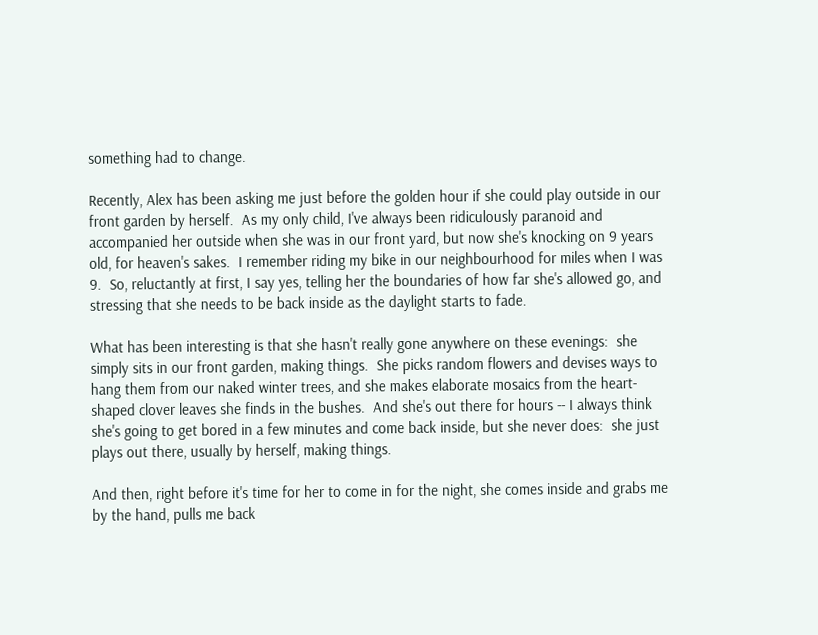something had to change.

Recently, Alex has been asking me just before the golden hour if she could play outside in our front garden by herself.  As my only child, I've always been ridiculously paranoid and accompanied her outside when she was in our front yard, but now she's knocking on 9 years old, for heaven's sakes.  I remember riding my bike in our neighbourhood for miles when I was 9.  So, reluctantly at first, I say yes, telling her the boundaries of how far she's allowed go, and stressing that she needs to be back inside as the daylight starts to fade.

What has been interesting is that she hasn't really gone anywhere on these evenings:  she simply sits in our front garden, making things.  She picks random flowers and devises ways to hang them from our naked winter trees, and she makes elaborate mosaics from the heart-shaped clover leaves she finds in the bushes.  And she's out there for hours -- I always think she's going to get bored in a few minutes and come back inside, but she never does:  she just plays out there, usually by herself, making things.

And then, right before it's time for her to come in for the night, she comes inside and grabs me by the hand, pulls me back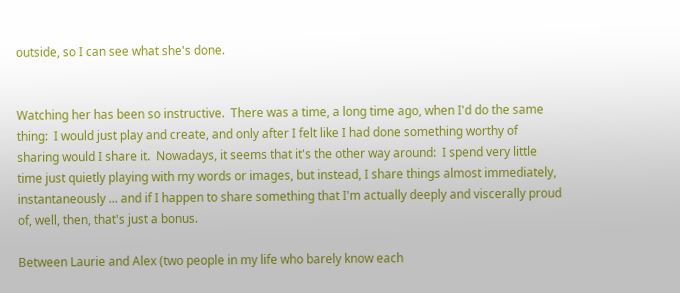outside, so I can see what she's done.


Watching her has been so instructive.  There was a time, a long time ago, when I'd do the same thing:  I would just play and create, and only after I felt like I had done something worthy of sharing would I share it.  Nowadays, it seems that it's the other way around:  I spend very little time just quietly playing with my words or images, but instead, I share things almost immediately, instantaneously ... and if I happen to share something that I'm actually deeply and viscerally proud of, well, then, that's just a bonus.

Between Laurie and Alex (two people in my life who barely know each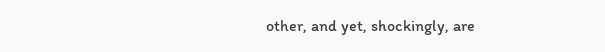other, and yet, shockingly, are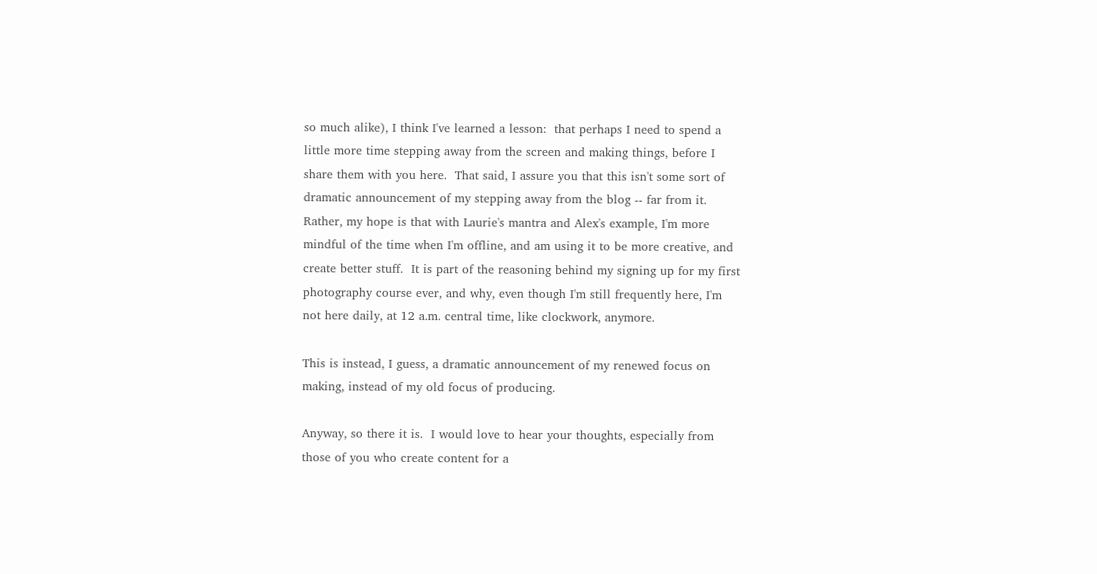so much alike), I think I've learned a lesson:  that perhaps I need to spend a little more time stepping away from the screen and making things, before I share them with you here.  That said, I assure you that this isn't some sort of dramatic announcement of my stepping away from the blog -- far from it.  Rather, my hope is that with Laurie's mantra and Alex's example, I'm more mindful of the time when I'm offline, and am using it to be more creative, and create better stuff.  It is part of the reasoning behind my signing up for my first photography course ever, and why, even though I'm still frequently here, I'm not here daily, at 12 a.m. central time, like clockwork, anymore.

This is instead, I guess, a dramatic announcement of my renewed focus on making, instead of my old focus of producing.

Anyway, so there it is.  I would love to hear your thoughts, especially from those of you who create content for a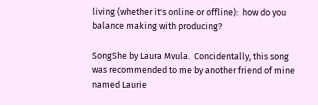living (whether it's online or offline):  how do you balance making with producing?

SongShe by Laura Mvula.  Concidentally, this song was recommended to me by another friend of mine named Laurie